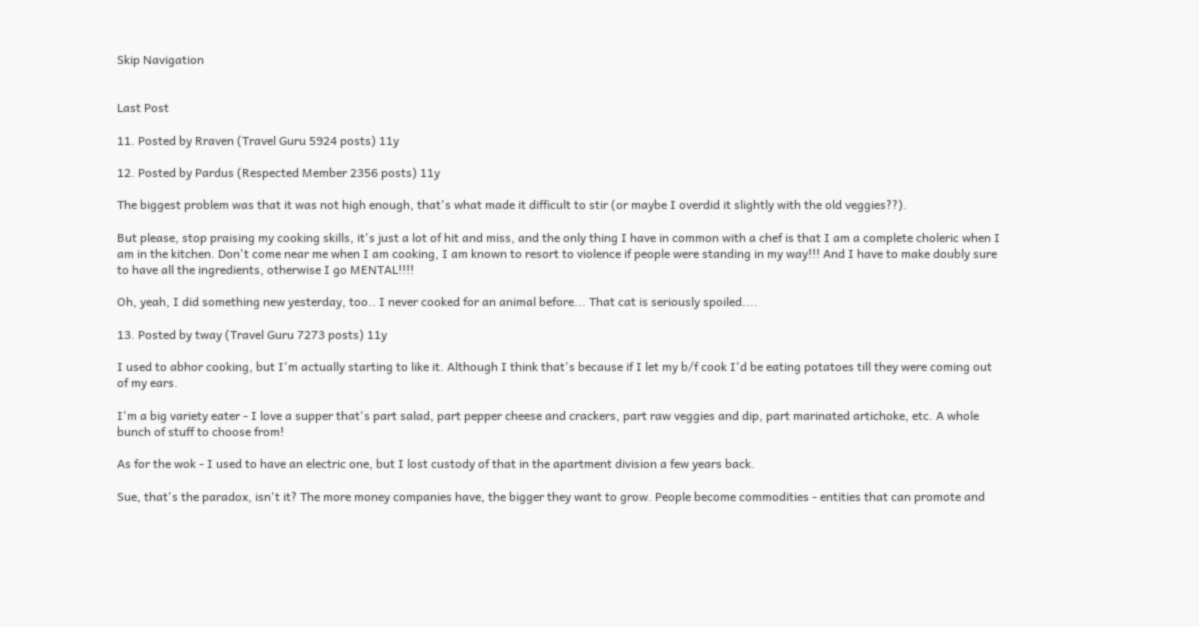Skip Navigation


Last Post

11. Posted by Rraven (Travel Guru 5924 posts) 11y

12. Posted by Pardus (Respected Member 2356 posts) 11y

The biggest problem was that it was not high enough, that's what made it difficult to stir (or maybe I overdid it slightly with the old veggies??).

But please, stop praising my cooking skills, it's just a lot of hit and miss, and the only thing I have in common with a chef is that I am a complete choleric when I am in the kitchen. Don't come near me when I am cooking, I am known to resort to violence if people were standing in my way!!! And I have to make doubly sure to have all the ingredients, otherwise I go MENTAL!!!!

Oh, yeah, I did something new yesterday, too.. I never cooked for an animal before... That cat is seriously spoiled....

13. Posted by tway (Travel Guru 7273 posts) 11y

I used to abhor cooking, but I'm actually starting to like it. Although I think that's because if I let my b/f cook I'd be eating potatoes till they were coming out of my ears.

I'm a big variety eater - I love a supper that's part salad, part pepper cheese and crackers, part raw veggies and dip, part marinated artichoke, etc. A whole bunch of stuff to choose from!

As for the wok - I used to have an electric one, but I lost custody of that in the apartment division a few years back.

Sue, that's the paradox, isn't it? The more money companies have, the bigger they want to grow. People become commodities - entities that can promote and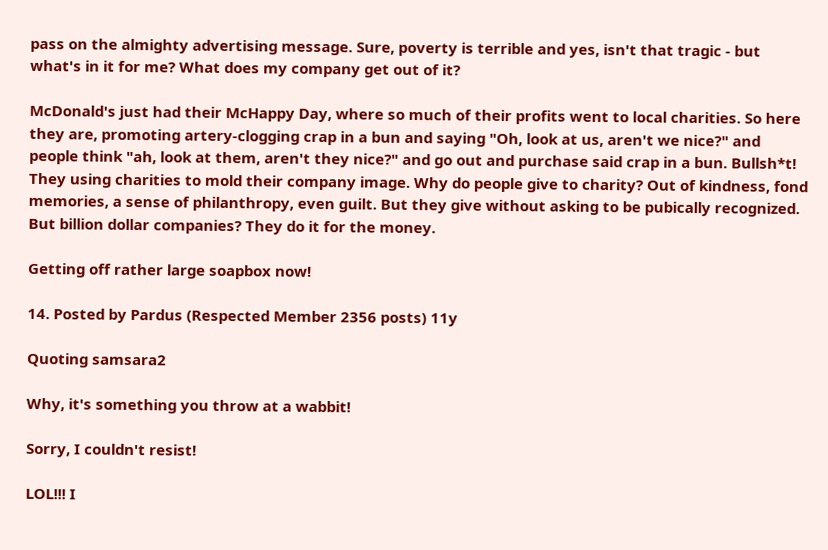pass on the almighty advertising message. Sure, poverty is terrible and yes, isn't that tragic - but what's in it for me? What does my company get out of it?

McDonald's just had their McHappy Day, where so much of their profits went to local charities. So here they are, promoting artery-clogging crap in a bun and saying "Oh, look at us, aren't we nice?" and people think "ah, look at them, aren't they nice?" and go out and purchase said crap in a bun. Bullsh*t! They using charities to mold their company image. Why do people give to charity? Out of kindness, fond memories, a sense of philanthropy, even guilt. But they give without asking to be pubically recognized. But billion dollar companies? They do it for the money.

Getting off rather large soapbox now!

14. Posted by Pardus (Respected Member 2356 posts) 11y

Quoting samsara2

Why, it's something you throw at a wabbit!

Sorry, I couldn't resist!

LOL!!! I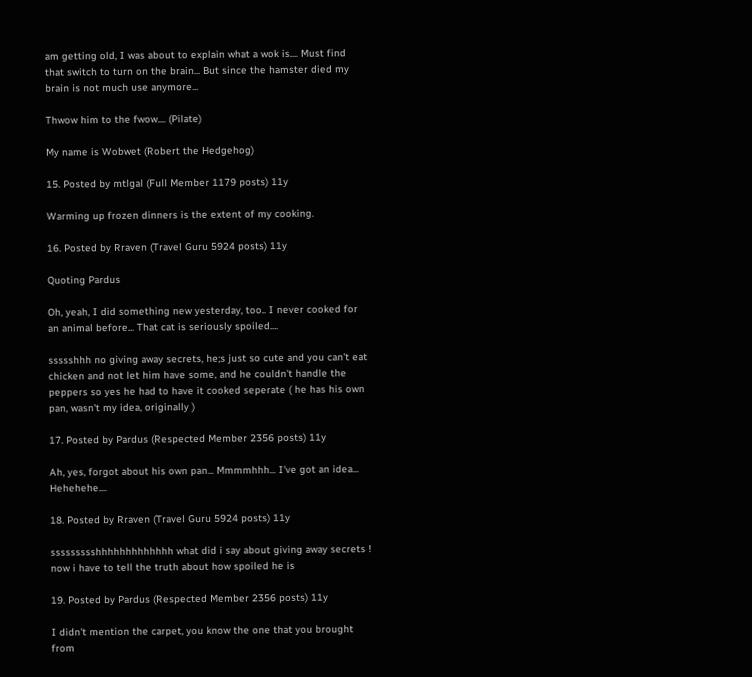am getting old, I was about to explain what a wok is.... Must find that switch to turn on the brain... But since the hamster died my brain is not much use anymore...

Thwow him to the fwow.... (Pilate)

My name is Wobwet (Robert the Hedgehog)

15. Posted by mtlgal (Full Member 1179 posts) 11y

Warming up frozen dinners is the extent of my cooking.

16. Posted by Rraven (Travel Guru 5924 posts) 11y

Quoting Pardus

Oh, yeah, I did something new yesterday, too.. I never cooked for an animal before... That cat is seriously spoiled....

ssssshhh no giving away secrets, he;s just so cute and you can't eat chicken and not let him have some, and he couldn't handle the peppers so yes he had to have it cooked seperate ( he has his own pan, wasn't my idea, originally )

17. Posted by Pardus (Respected Member 2356 posts) 11y

Ah, yes, forgot about his own pan... Mmmmhhh... I've got an idea... Hehehehe....

18. Posted by Rraven (Travel Guru 5924 posts) 11y

ssssssssshhhhhhhhhhhhh what did i say about giving away secrets ! now i have to tell the truth about how spoiled he is

19. Posted by Pardus (Respected Member 2356 posts) 11y

I didn't mention the carpet, you know the one that you brought from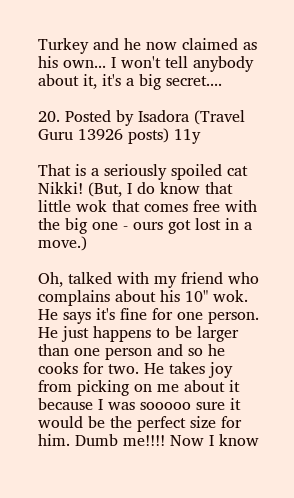Turkey and he now claimed as his own... I won't tell anybody about it, it's a big secret....

20. Posted by Isadora (Travel Guru 13926 posts) 11y

That is a seriously spoiled cat Nikki! (But, I do know that little wok that comes free with the big one - ours got lost in a move.)

Oh, talked with my friend who complains about his 10" wok. He says it's fine for one person. He just happens to be larger than one person and so he cooks for two. He takes joy from picking on me about it because I was sooooo sure it would be the perfect size for him. Dumb me!!!! Now I know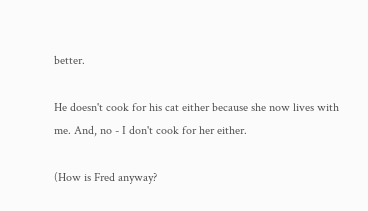better.

He doesn't cook for his cat either because she now lives with me. And, no - I don't cook for her either.

(How is Fred anyway?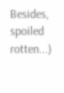Besides, spoiled rotten...)